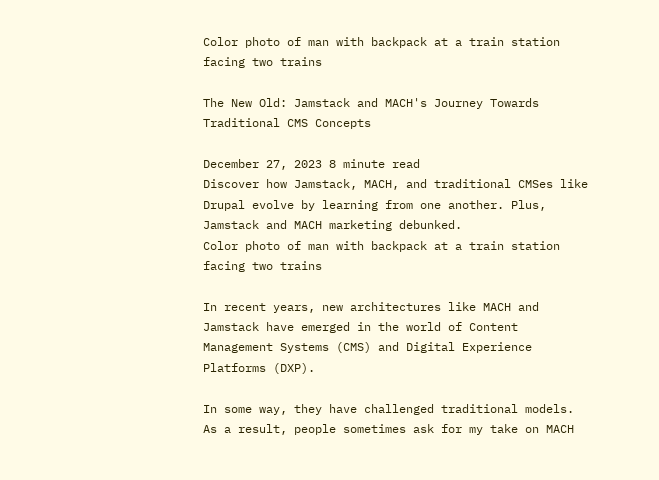Color photo of man with backpack at a train station facing two trains

The New Old: Jamstack and MACH's Journey Towards Traditional CMS Concepts

December 27, 2023 8 minute read
Discover how Jamstack, MACH, and traditional CMSes like Drupal evolve by learning from one another. Plus, Jamstack and MACH marketing debunked.
Color photo of man with backpack at a train station facing two trains

In recent years, new architectures like MACH and Jamstack have emerged in the world of Content Management Systems (CMS) and Digital Experience Platforms (DXP).

In some way, they have challenged traditional models. As a result, people sometimes ask for my take on MACH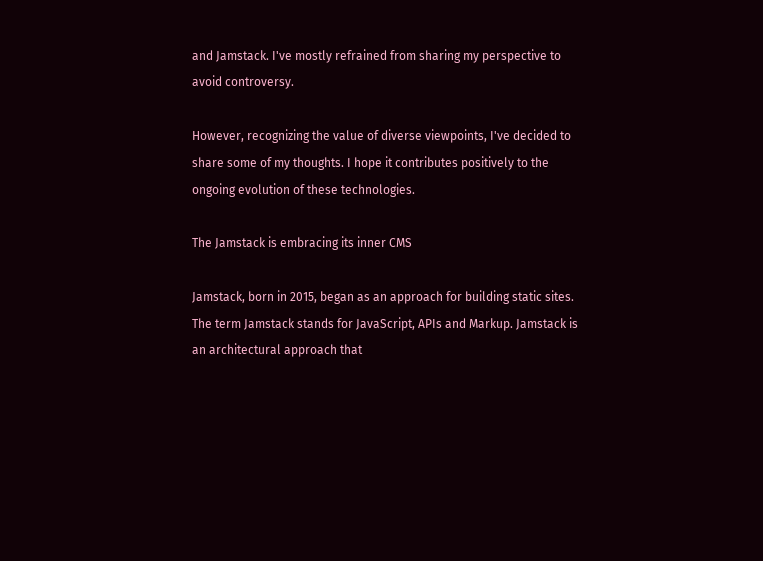and Jamstack. I've mostly refrained from sharing my perspective to avoid controversy.

However, recognizing the value of diverse viewpoints, I've decided to share some of my thoughts. I hope it contributes positively to the ongoing evolution of these technologies.

The Jamstack is embracing its inner CMS

Jamstack, born in 2015, began as an approach for building static sites. The term Jamstack stands for JavaScript, APIs and Markup. Jamstack is an architectural approach that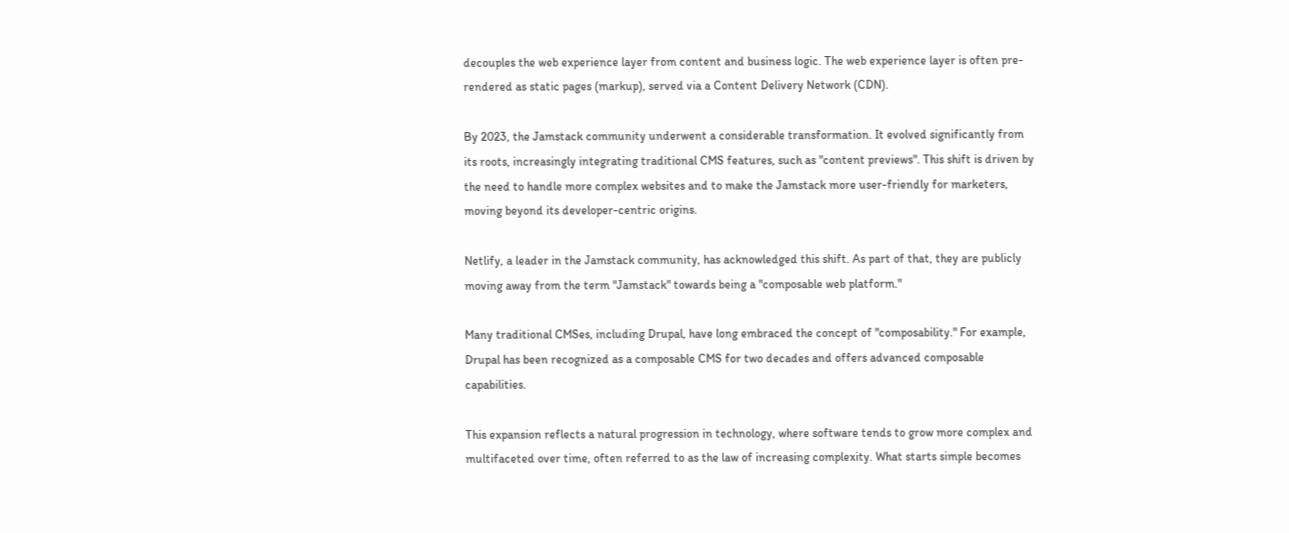decouples the web experience layer from content and business logic. The web experience layer is often pre-rendered as static pages (markup), served via a Content Delivery Network (CDN).

By 2023, the Jamstack community underwent a considerable transformation. It evolved significantly from its roots, increasingly integrating traditional CMS features, such as "content previews". This shift is driven by the need to handle more complex websites and to make the Jamstack more user-friendly for marketers, moving beyond its developer-centric origins.

Netlify, a leader in the Jamstack community, has acknowledged this shift. As part of that, they are publicly moving away from the term "Jamstack" towards being a "composable web platform."

Many traditional CMSes, including Drupal, have long embraced the concept of "composability." For example, Drupal has been recognized as a composable CMS for two decades and offers advanced composable capabilities.

This expansion reflects a natural progression in technology, where software tends to grow more complex and multifaceted over time, often referred to as the law of increasing complexity. What starts simple becomes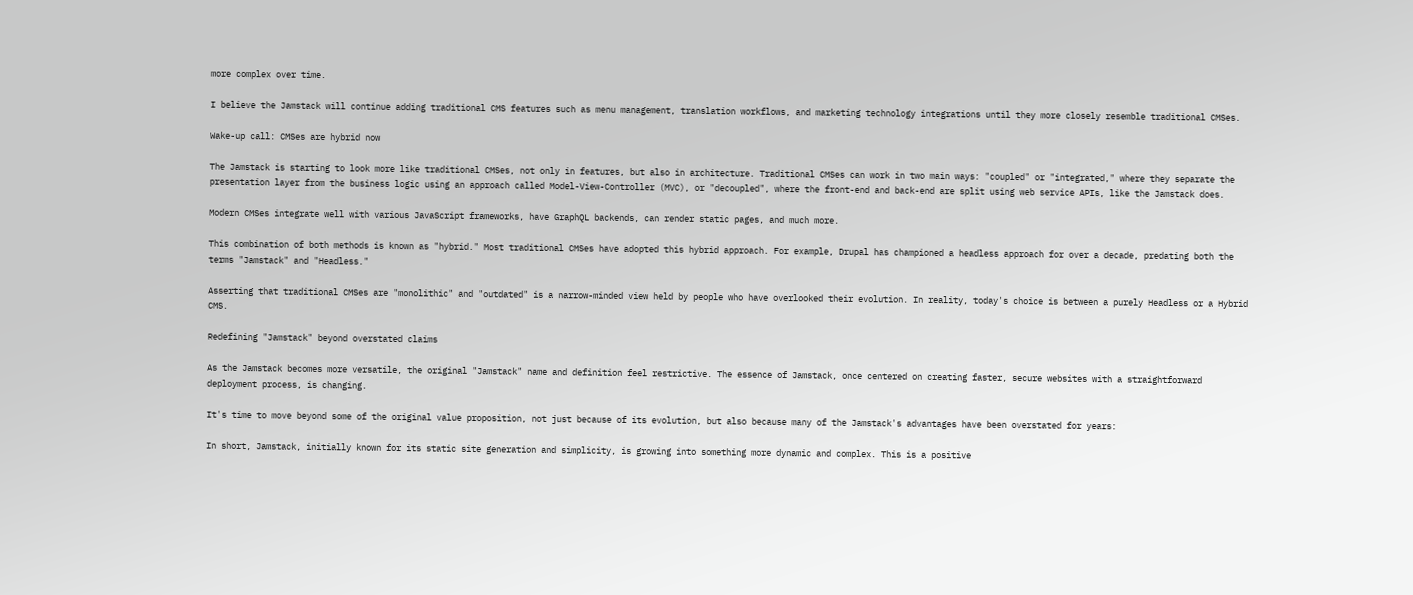more complex over time.

I believe the Jamstack will continue adding traditional CMS features such as menu management, translation workflows, and marketing technology integrations until they more closely resemble traditional CMSes.

Wake-up call: CMSes are hybrid now

The Jamstack is starting to look more like traditional CMSes, not only in features, but also in architecture. Traditional CMSes can work in two main ways: "coupled" or "integrated," where they separate the presentation layer from the business logic using an approach called Model-View-Controller (MVC), or "decoupled", where the front-end and back-end are split using web service APIs, like the Jamstack does.

Modern CMSes integrate well with various JavaScript frameworks, have GraphQL backends, can render static pages, and much more.

This combination of both methods is known as "hybrid." Most traditional CMSes have adopted this hybrid approach. For example, Drupal has championed a headless approach for over a decade, predating both the terms "Jamstack" and "Headless."

Asserting that traditional CMSes are "monolithic" and "outdated" is a narrow-minded view held by people who have overlooked their evolution. In reality, today's choice is between a purely Headless or a Hybrid CMS.

Redefining "Jamstack" beyond overstated claims

As the Jamstack becomes more versatile, the original "Jamstack" name and definition feel restrictive. The essence of Jamstack, once centered on creating faster, secure websites with a straightforward deployment process, is changing.

It's time to move beyond some of the original value proposition, not just because of its evolution, but also because many of the Jamstack's advantages have been overstated for years:

In short, Jamstack, initially known for its static site generation and simplicity, is growing into something more dynamic and complex. This is a positive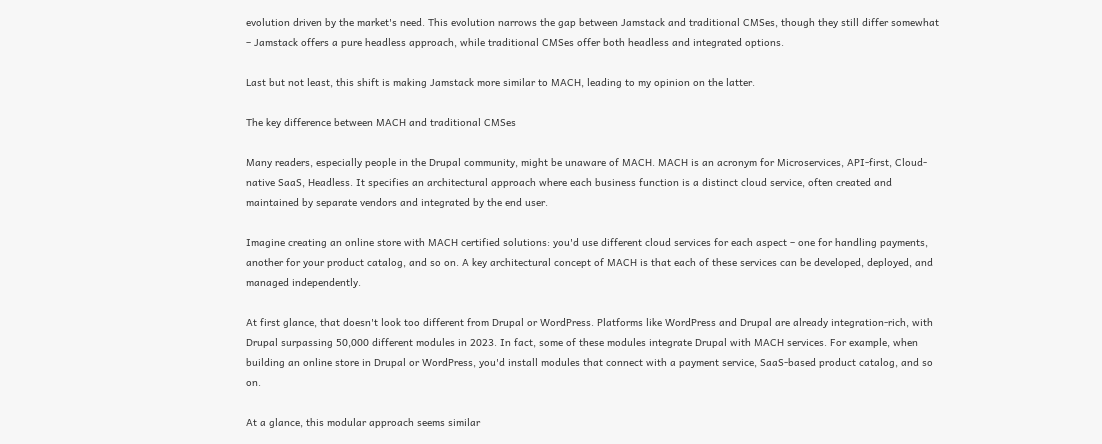evolution driven by the market's need. This evolution narrows the gap between Jamstack and traditional CMSes, though they still differ somewhat – Jamstack offers a pure headless approach, while traditional CMSes offer both headless and integrated options.

Last but not least, this shift is making Jamstack more similar to MACH, leading to my opinion on the latter.

The key difference between MACH and traditional CMSes

Many readers, especially people in the Drupal community, might be unaware of MACH. MACH is an acronym for Microservices, API-first, Cloud-native SaaS, Headless. It specifies an architectural approach where each business function is a distinct cloud service, often created and maintained by separate vendors and integrated by the end user.

Imagine creating an online store with MACH certified solutions: you'd use different cloud services for each aspect – one for handling payments, another for your product catalog, and so on. A key architectural concept of MACH is that each of these services can be developed, deployed, and managed independently.

At first glance, that doesn't look too different from Drupal or WordPress. Platforms like WordPress and Drupal are already integration-rich, with Drupal surpassing 50,000 different modules in 2023. In fact, some of these modules integrate Drupal with MACH services. For example, when building an online store in Drupal or WordPress, you'd install modules that connect with a payment service, SaaS-based product catalog, and so on.

At a glance, this modular approach seems similar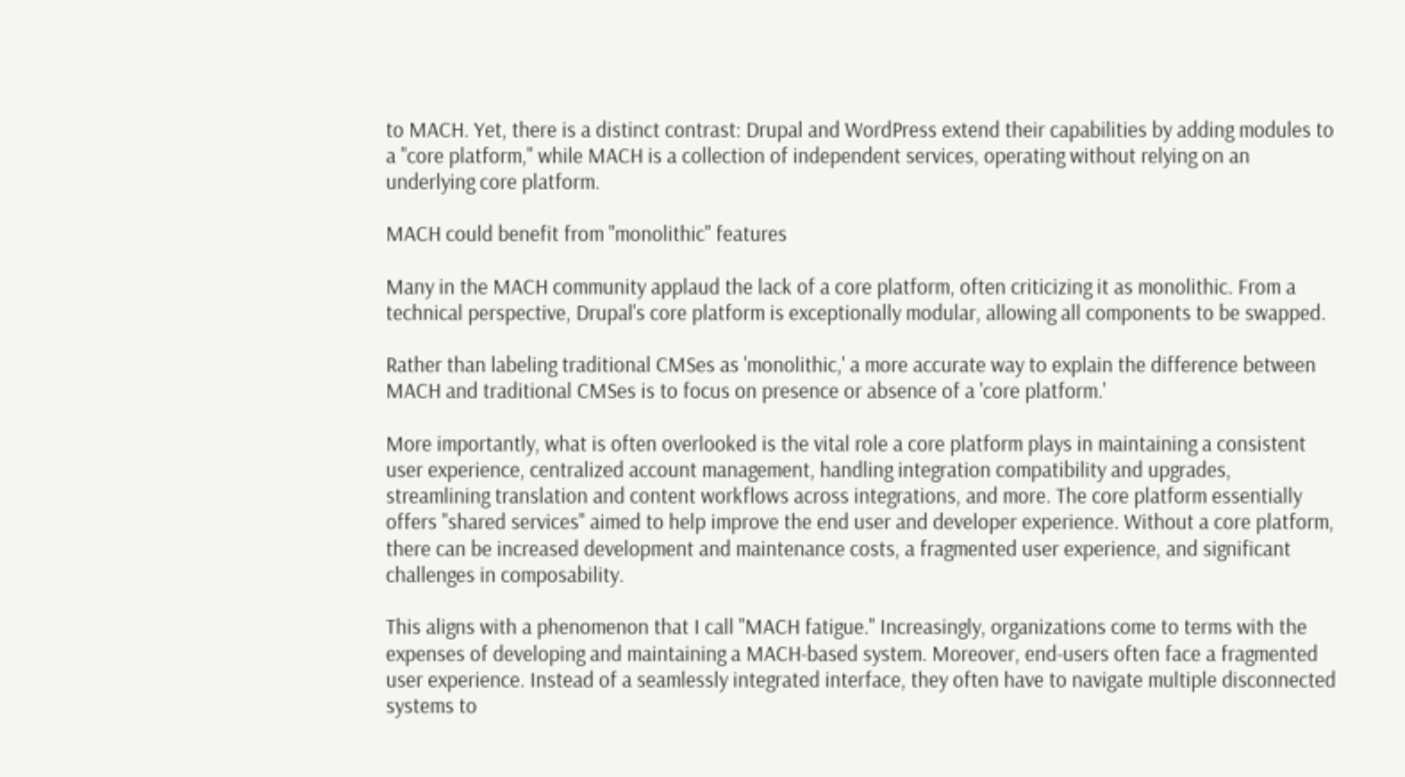to MACH. Yet, there is a distinct contrast: Drupal and WordPress extend their capabilities by adding modules to a "core platform," while MACH is a collection of independent services, operating without relying on an underlying core platform.

MACH could benefit from "monolithic" features

Many in the MACH community applaud the lack of a core platform, often criticizing it as monolithic. From a technical perspective, Drupal's core platform is exceptionally modular, allowing all components to be swapped.

Rather than labeling traditional CMSes as 'monolithic,' a more accurate way to explain the difference between MACH and traditional CMSes is to focus on presence or absence of a 'core platform.'

More importantly, what is often overlooked is the vital role a core platform plays in maintaining a consistent user experience, centralized account management, handling integration compatibility and upgrades, streamlining translation and content workflows across integrations, and more. The core platform essentially offers "shared services" aimed to help improve the end user and developer experience. Without a core platform, there can be increased development and maintenance costs, a fragmented user experience, and significant challenges in composability.

This aligns with a phenomenon that I call "MACH fatigue." Increasingly, organizations come to terms with the expenses of developing and maintaining a MACH-based system. Moreover, end-users often face a fragmented user experience. Instead of a seamlessly integrated interface, they often have to navigate multiple disconnected systems to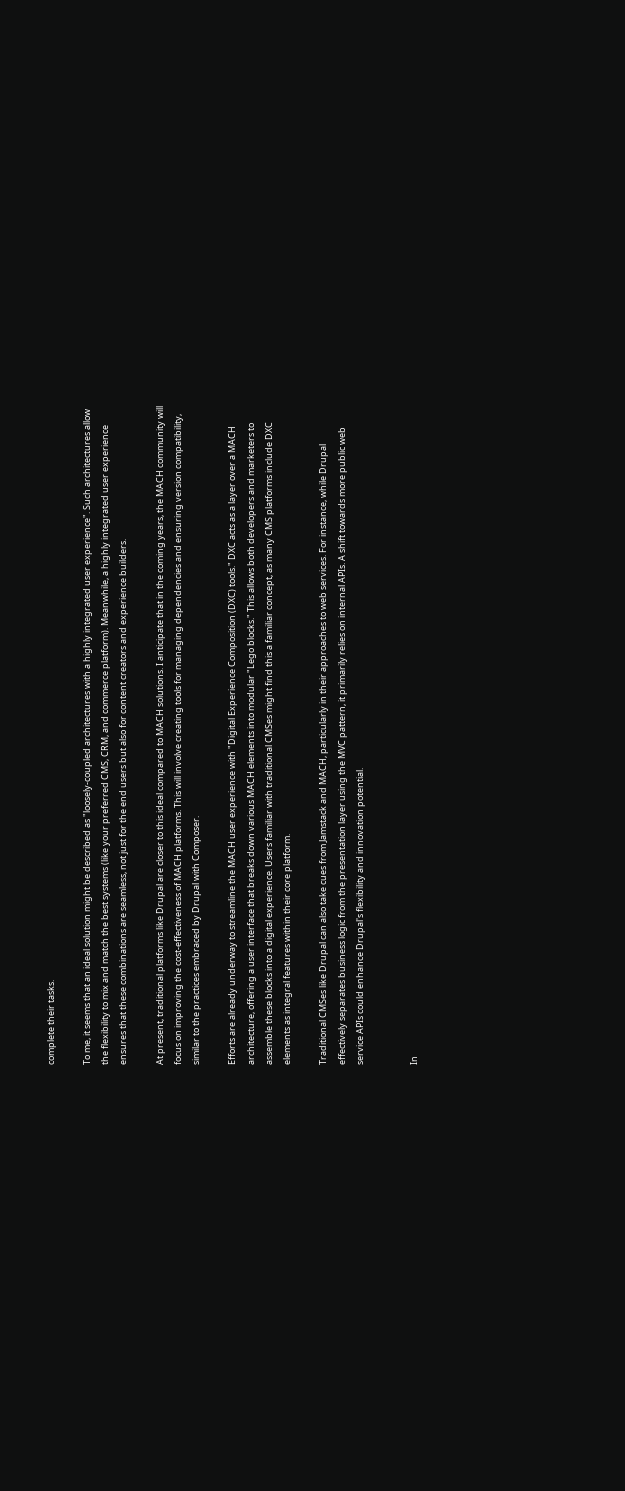complete their tasks.

To me, it seems that an ideal solution might be described as "loosely-coupled architectures with a highly integrated user experience". Such architectures allow the flexibility to mix and match the best systems (like your preferred CMS, CRM, and commerce platform). Meanwhile, a highly integrated user experience ensures that these combinations are seamless, not just for the end users but also for content creators and experience builders.

At present, traditional platforms like Drupal are closer to this ideal compared to MACH solutions. I anticipate that in the coming years, the MACH community will focus on improving the cost-effectiveness of MACH platforms. This will involve creating tools for managing dependencies and ensuring version compatibility, similar to the practices embraced by Drupal with Composer.

Efforts are already underway to streamline the MACH user experience with "Digital Experience Composition (DXC) tools." DXC acts as a layer over a MACH architecture, offering a user interface that breaks down various MACH elements into modular "Lego blocks." This allows both developers and marketers to assemble these blocks into a digital experience. Users familiar with traditional CMSes might find this a familiar concept, as many CMS platforms include DXC elements as integral features within their core platform.

Traditional CMSes like Drupal can also take cues from Jamstack and MACH, particularly in their approaches to web services. For instance, while Drupal effectively separates business logic from the presentation layer using the MVC pattern, it primarily relies on internal APIs. A shift towards more public web service APIs could enhance Drupal's flexibility and innovation potential.


In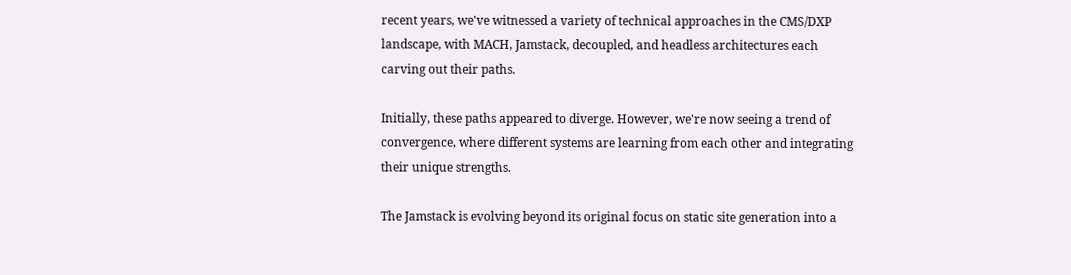recent years, we've witnessed a variety of technical approaches in the CMS/DXP landscape, with MACH, Jamstack, decoupled, and headless architectures each carving out their paths.

Initially, these paths appeared to diverge. However, we're now seeing a trend of convergence, where different systems are learning from each other and integrating their unique strengths.

The Jamstack is evolving beyond its original focus on static site generation into a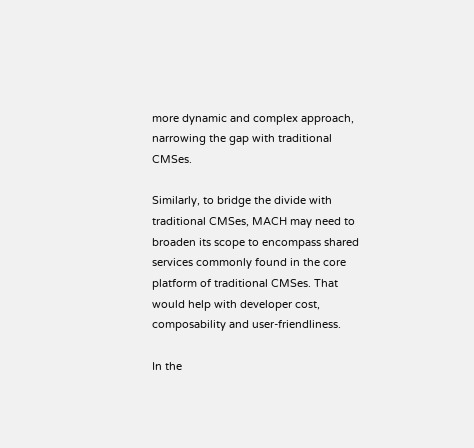more dynamic and complex approach, narrowing the gap with traditional CMSes.

Similarly, to bridge the divide with traditional CMSes, MACH may need to broaden its scope to encompass shared services commonly found in the core platform of traditional CMSes. That would help with developer cost, composability and user-friendliness.

In the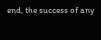end, the success of any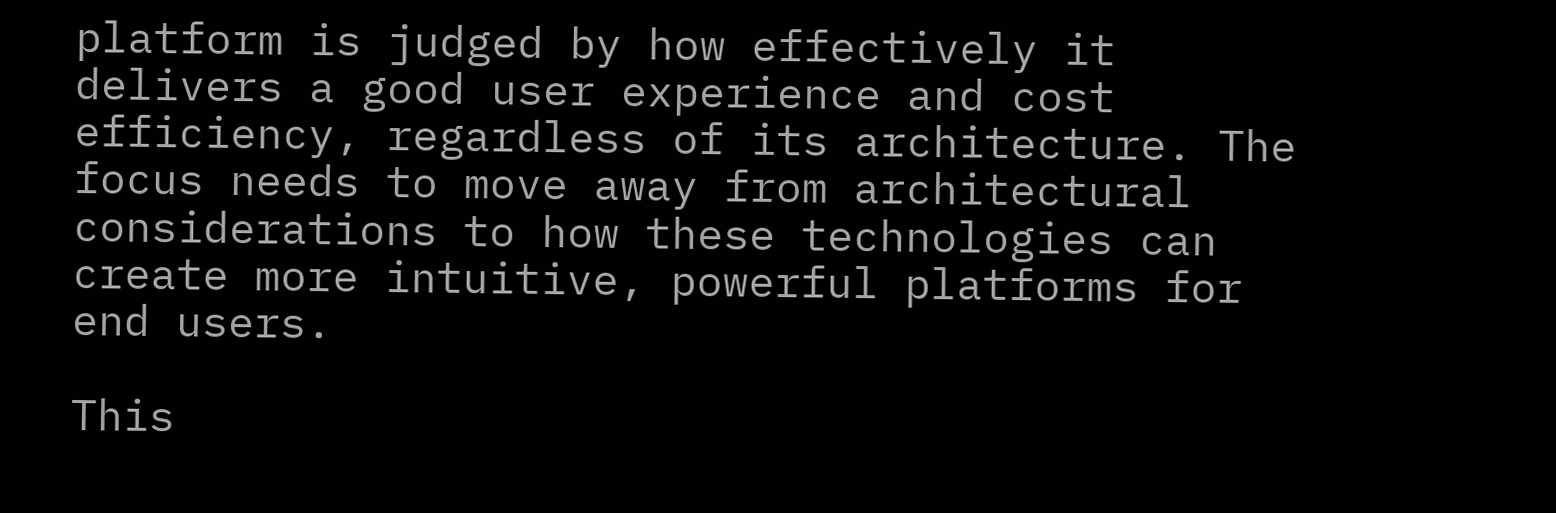platform is judged by how effectively it delivers a good user experience and cost efficiency, regardless of its architecture. The focus needs to move away from architectural considerations to how these technologies can create more intuitive, powerful platforms for end users.

This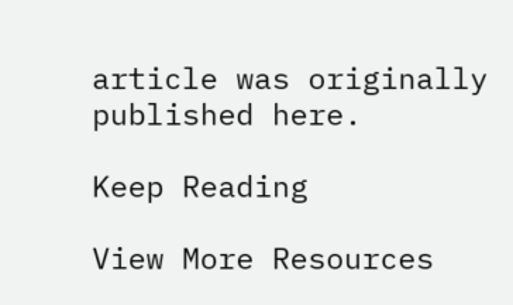article was originally published here.

Keep Reading

View More Resources